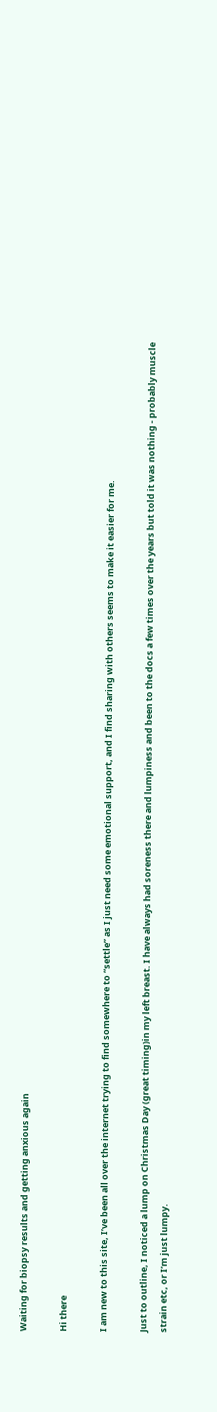Waiting for biopsy results and getting anxious again

Hi there

I am new to this site, I’ve been all over the internet trying to find somewhere to “settle” as I just need some emotional support, and I find sharing with others seems to make it easier for me.

Just to outline, I noticed a lump on Christmas Day (great timing)in my left breast. I have always had soreness there and lumpiness and been to the docs a few times over the years but told it was nothing - probably muscle strain etc, or I’m just lumpy.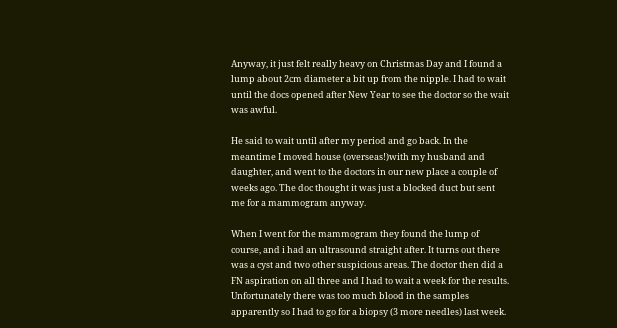Anyway, it just felt really heavy on Christmas Day and I found a lump about 2cm diameter a bit up from the nipple. I had to wait until the docs opened after New Year to see the doctor so the wait was awful.

He said to wait until after my period and go back. In the meantime I moved house (overseas!)with my husband and daughter, and went to the doctors in our new place a couple of weeks ago. The doc thought it was just a blocked duct but sent me for a mammogram anyway.

When I went for the mammogram they found the lump of course, and i had an ultrasound straight after. It turns out there was a cyst and two other suspicious areas. The doctor then did a FN aspiration on all three and I had to wait a week for the results. Unfortunately there was too much blood in the samples apparently so I had to go for a biopsy (3 more needles) last week.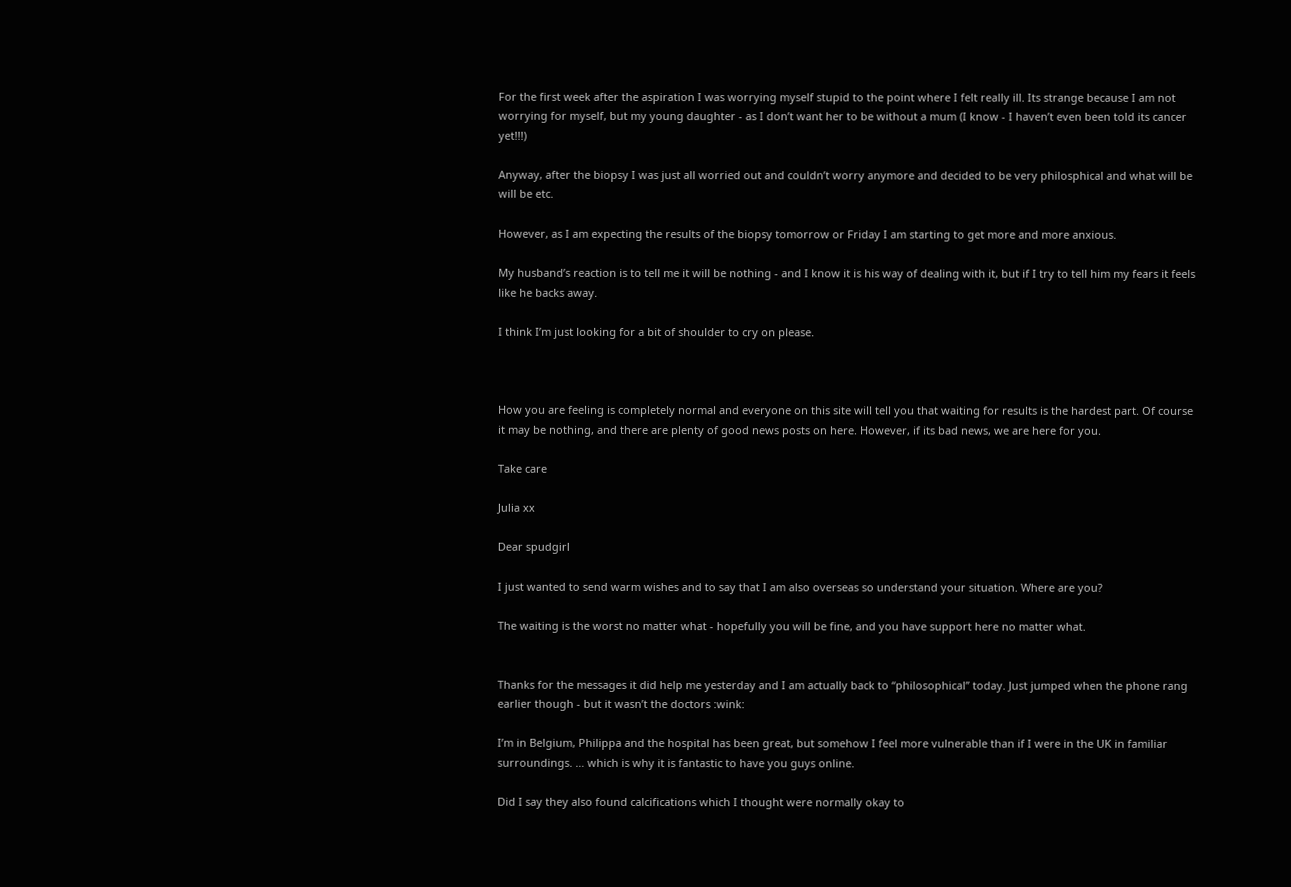For the first week after the aspiration I was worrying myself stupid to the point where I felt really ill. Its strange because I am not worrying for myself, but my young daughter - as I don’t want her to be without a mum (I know - I haven’t even been told its cancer yet!!!)

Anyway, after the biopsy I was just all worried out and couldn’t worry anymore and decided to be very philosphical and what will be will be etc.

However, as I am expecting the results of the biopsy tomorrow or Friday I am starting to get more and more anxious.

My husband’s reaction is to tell me it will be nothing - and I know it is his way of dealing with it, but if I try to tell him my fears it feels like he backs away.

I think I’m just looking for a bit of shoulder to cry on please.



How you are feeling is completely normal and everyone on this site will tell you that waiting for results is the hardest part. Of course it may be nothing, and there are plenty of good news posts on here. However, if its bad news, we are here for you.

Take care

Julia xx

Dear spudgirl

I just wanted to send warm wishes and to say that I am also overseas so understand your situation. Where are you?

The waiting is the worst no matter what - hopefully you will be fine, and you have support here no matter what.


Thanks for the messages it did help me yesterday and I am actually back to “philosophical” today. Just jumped when the phone rang earlier though - but it wasn’t the doctors :wink:

I’m in Belgium, Philippa and the hospital has been great, but somehow I feel more vulnerable than if I were in the UK in familiar surroundings. … which is why it is fantastic to have you guys online.

Did I say they also found calcifications which I thought were normally okay to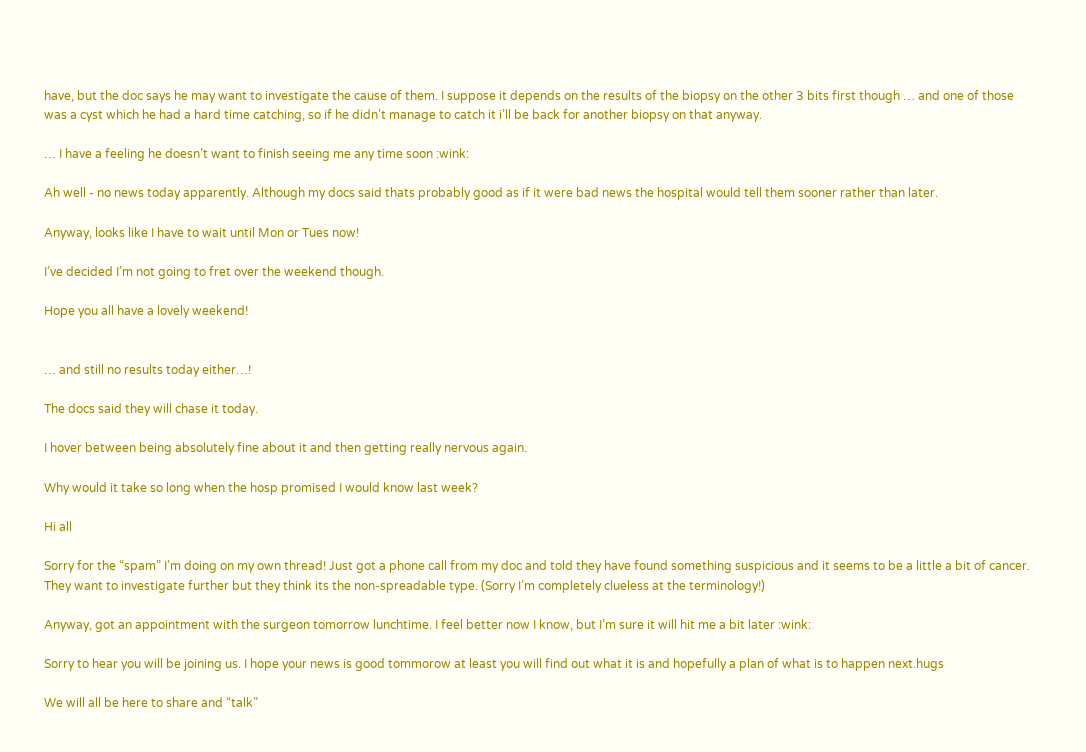have, but the doc says he may want to investigate the cause of them. I suppose it depends on the results of the biopsy on the other 3 bits first though … and one of those was a cyst which he had a hard time catching, so if he didn’t manage to catch it i’ll be back for another biopsy on that anyway.

… I have a feeling he doesn’t want to finish seeing me any time soon :wink:

Ah well - no news today apparently. Although my docs said thats probably good as if it were bad news the hospital would tell them sooner rather than later.

Anyway, looks like I have to wait until Mon or Tues now!

I’ve decided I’m not going to fret over the weekend though.

Hope you all have a lovely weekend!


… and still no results today either…!

The docs said they will chase it today.

I hover between being absolutely fine about it and then getting really nervous again.

Why would it take so long when the hosp promised I would know last week?

Hi all

Sorry for the “spam” I’m doing on my own thread! Just got a phone call from my doc and told they have found something suspicious and it seems to be a little a bit of cancer. They want to investigate further but they think its the non-spreadable type. (Sorry I’m completely clueless at the terminology!)

Anyway, got an appointment with the surgeon tomorrow lunchtime. I feel better now I know, but I’m sure it will hit me a bit later :wink:

Sorry to hear you will be joining us. I hope your news is good tommorow at least you will find out what it is and hopefully a plan of what is to happen next.hugs

We will all be here to share and “talk”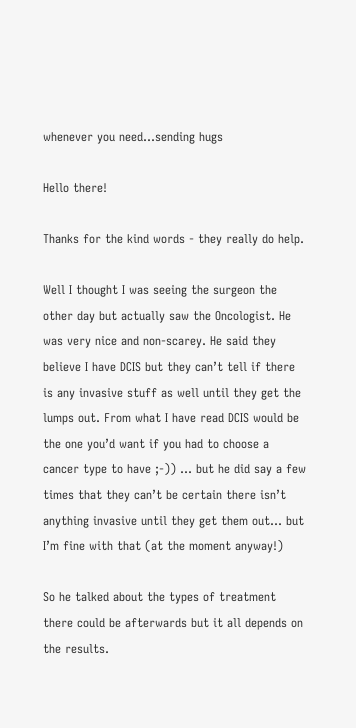whenever you need…sending hugs

Hello there!

Thanks for the kind words - they really do help.

Well I thought I was seeing the surgeon the other day but actually saw the Oncologist. He was very nice and non-scarey. He said they believe I have DCIS but they can’t tell if there is any invasive stuff as well until they get the lumps out. From what I have read DCIS would be the one you’d want if you had to choose a cancer type to have ;-)) … but he did say a few times that they can’t be certain there isn’t anything invasive until they get them out… but I’m fine with that (at the moment anyway!)

So he talked about the types of treatment there could be afterwards but it all depends on the results.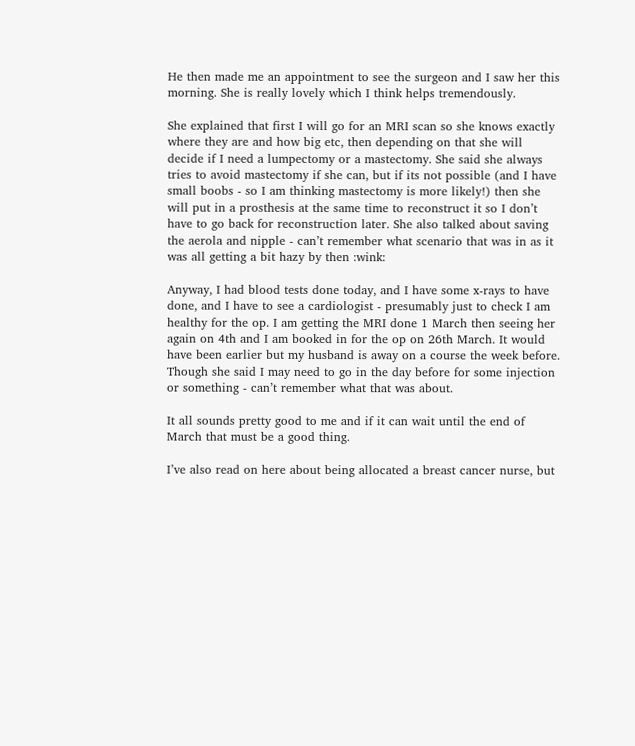He then made me an appointment to see the surgeon and I saw her this morning. She is really lovely which I think helps tremendously.

She explained that first I will go for an MRI scan so she knows exactly where they are and how big etc, then depending on that she will decide if I need a lumpectomy or a mastectomy. She said she always tries to avoid mastectomy if she can, but if its not possible (and I have small boobs - so I am thinking mastectomy is more likely!) then she will put in a prosthesis at the same time to reconstruct it so I don’t have to go back for reconstruction later. She also talked about saving the aerola and nipple - can’t remember what scenario that was in as it was all getting a bit hazy by then :wink:

Anyway, I had blood tests done today, and I have some x-rays to have done, and I have to see a cardiologist - presumably just to check I am healthy for the op. I am getting the MRI done 1 March then seeing her again on 4th and I am booked in for the op on 26th March. It would have been earlier but my husband is away on a course the week before. Though she said I may need to go in the day before for some injection or something - can’t remember what that was about.

It all sounds pretty good to me and if it can wait until the end of March that must be a good thing.

I’ve also read on here about being allocated a breast cancer nurse, but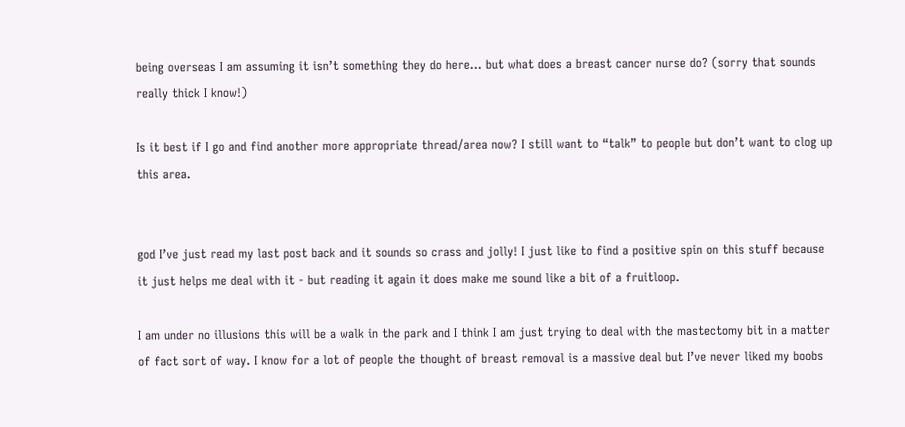being overseas I am assuming it isn’t something they do here… but what does a breast cancer nurse do? (sorry that sounds really thick I know!)

Is it best if I go and find another more appropriate thread/area now? I still want to “talk” to people but don’t want to clog up this area.


god I’ve just read my last post back and it sounds so crass and jolly! I just like to find a positive spin on this stuff because it just helps me deal with it - but reading it again it does make me sound like a bit of a fruitloop.

I am under no illusions this will be a walk in the park and I think I am just trying to deal with the mastectomy bit in a matter of fact sort of way. I know for a lot of people the thought of breast removal is a massive deal but I’ve never liked my boobs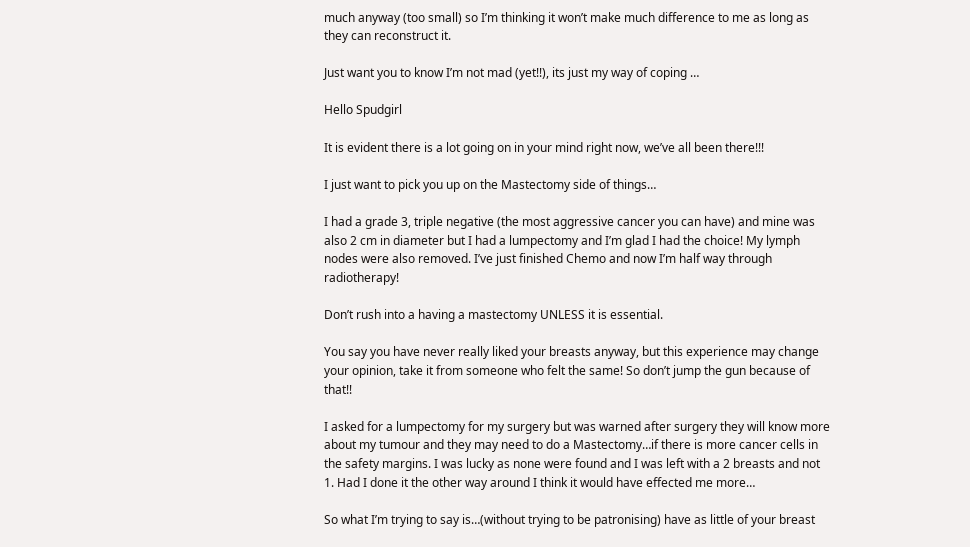much anyway (too small) so I’m thinking it won’t make much difference to me as long as they can reconstruct it.

Just want you to know I’m not mad (yet!!), its just my way of coping …

Hello Spudgirl

It is evident there is a lot going on in your mind right now, we’ve all been there!!!

I just want to pick you up on the Mastectomy side of things…

I had a grade 3, triple negative (the most aggressive cancer you can have) and mine was also 2 cm in diameter but I had a lumpectomy and I’m glad I had the choice! My lymph nodes were also removed. I’ve just finished Chemo and now I’m half way through radiotherapy!

Don’t rush into a having a mastectomy UNLESS it is essential.

You say you have never really liked your breasts anyway, but this experience may change your opinion, take it from someone who felt the same! So don’t jump the gun because of that!!

I asked for a lumpectomy for my surgery but was warned after surgery they will know more about my tumour and they may need to do a Mastectomy…if there is more cancer cells in the safety margins. I was lucky as none were found and I was left with a 2 breasts and not 1. Had I done it the other way around I think it would have effected me more…

So what I’m trying to say is…(without trying to be patronising) have as little of your breast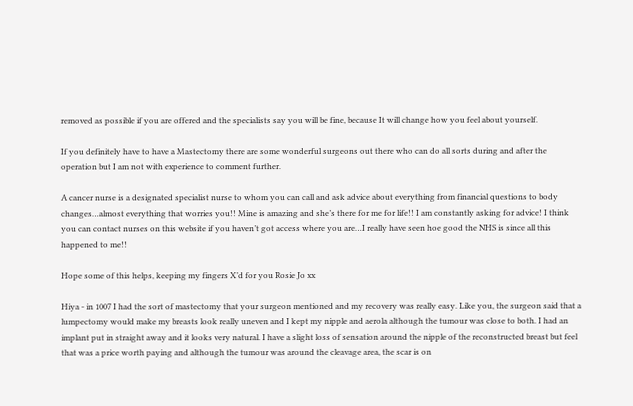removed as possible if you are offered and the specialists say you will be fine, because It will change how you feel about yourself.

If you definitely have to have a Mastectomy there are some wonderful surgeons out there who can do all sorts during and after the operation but I am not with experience to comment further.

A cancer nurse is a designated specialist nurse to whom you can call and ask advice about everything from financial questions to body changes…almost everything that worries you!! Mine is amazing and she’s there for me for life!! I am constantly asking for advice! I think you can contact nurses on this website if you haven’t got access where you are…I really have seen hoe good the NHS is since all this happened to me!!

Hope some of this helps, keeping my fingers X’d for you Rosie Jo xx

Hiya - in 1007 I had the sort of mastectomy that your surgeon mentioned and my recovery was really easy. Like you, the surgeon said that a lumpectomy would make my breasts look really uneven and I kept my nipple and aerola although the tumour was close to both. I had an implant put in straight away and it looks very natural. I have a slight loss of sensation around the nipple of the reconstructed breast but feel that was a price worth paying and although the tumour was around the cleavage area, the scar is on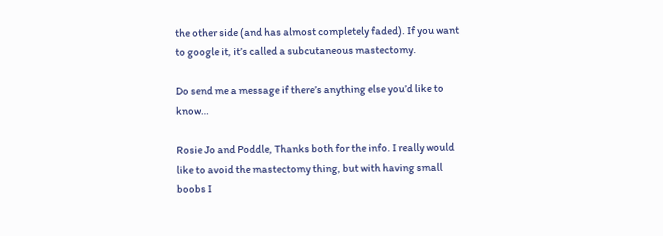the other side (and has almost completely faded). If you want to google it, it’s called a subcutaneous mastectomy.

Do send me a message if there’s anything else you’d like to know…

Rosie Jo and Poddle, Thanks both for the info. I really would like to avoid the mastectomy thing, but with having small boobs I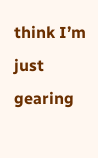think I’m just gearing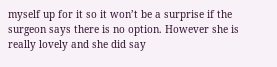myself up for it so it won’t be a surprise if the surgeon says there is no option. However she is really lovely and she did say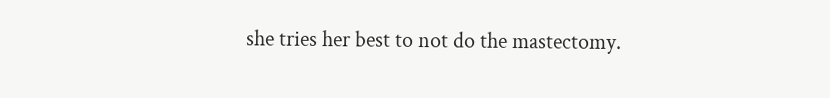she tries her best to not do the mastectomy.